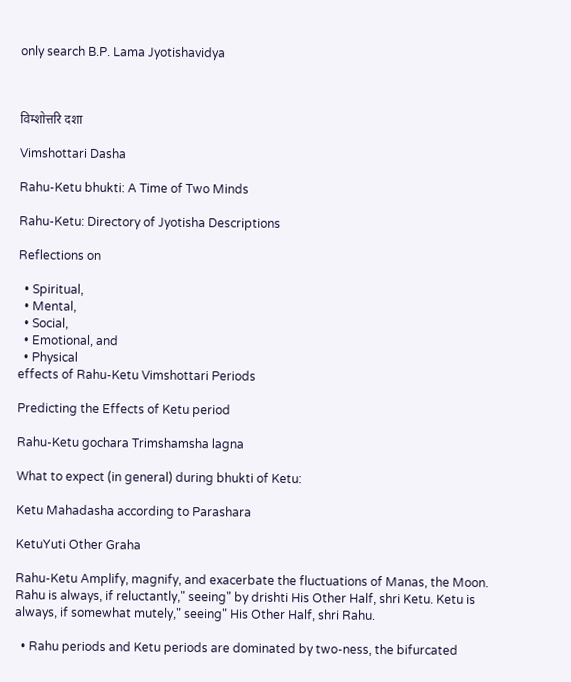only search B.P. Lama Jyotishavidya



विम्शोत्तरि दशा

Vimshottari Dasha

Rahu-Ketu bhukti: A Time of Two Minds

Rahu-Ketu: Directory of Jyotisha Descriptions

Reflections on

  • Spiritual,
  • Mental,
  • Social,
  • Emotional, and
  • Physical
effects of Rahu-Ketu Vimshottari Periods

Predicting the Effects of Ketu period

Rahu-Ketu gochara Trimshamsha lagna

What to expect (in general) during bhukti of Ketu:

Ketu Mahadasha according to Parashara

KetuYuti Other Graha

Rahu-Ketu Amplify, magnify, and exacerbate the fluctuations of Manas, the Moon. Rahu is always, if reluctantly," seeing" by drishti His Other Half, shri Ketu. Ketu is always, if somewhat mutely," seeing" His Other Half, shri Rahu.

  • Rahu periods and Ketu periods are dominated by two-ness, the bifurcated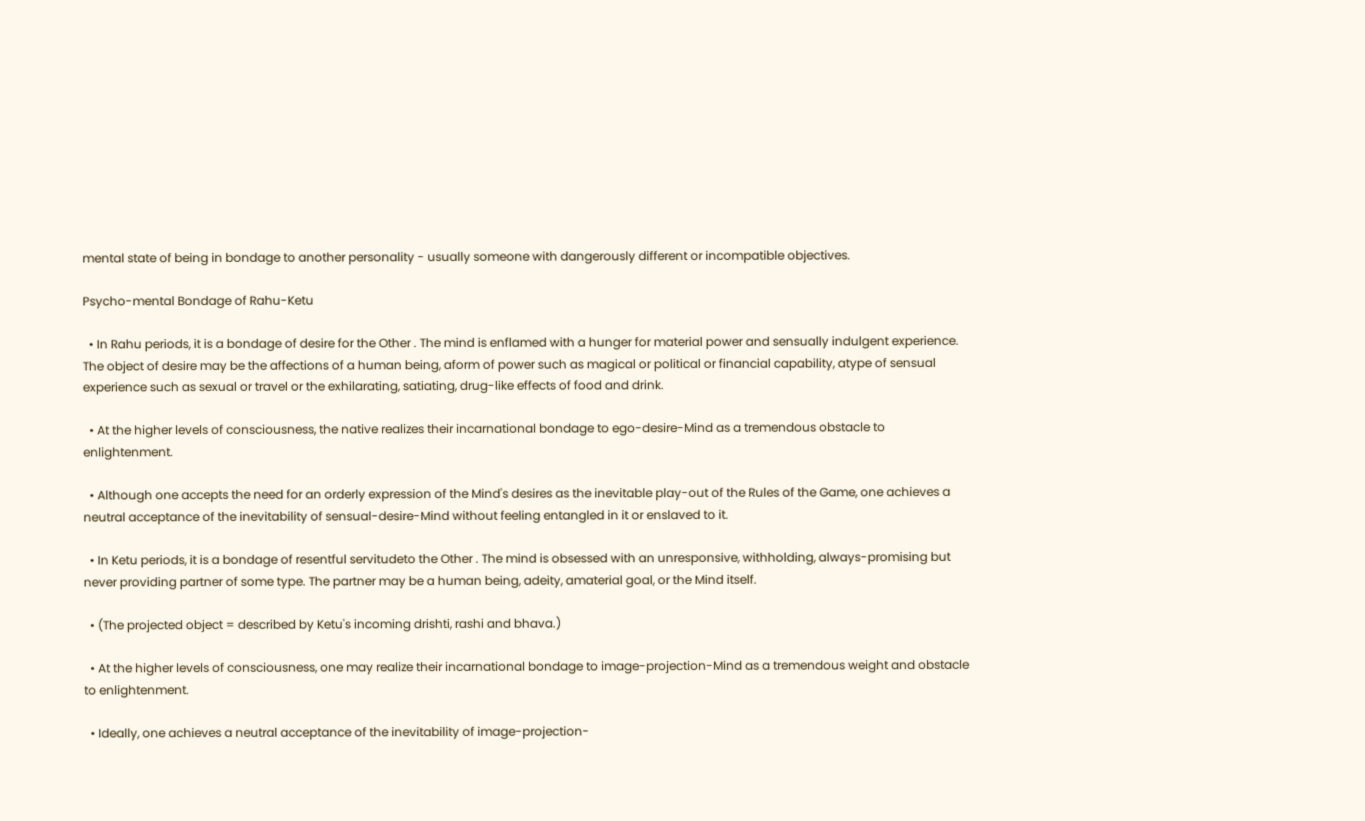mental state of being in bondage to another personality - usually someone with dangerously different or incompatible objectives.

Psycho-mental Bondage of Rahu-Ketu

  • In Rahu periods, it is a bondage of desire for the Other . The mind is enflamed with a hunger for material power and sensually indulgent experience. The object of desire may be the affections of a human being, aform of power such as magical or political or financial capability, atype of sensual experience such as sexual or travel or the exhilarating, satiating, drug-like effects of food and drink.

  • At the higher levels of consciousness, the native realizes their incarnational bondage to ego-desire-Mind as a tremendous obstacle to enlightenment.

  • Although one accepts the need for an orderly expression of the Mind's desires as the inevitable play-out of the Rules of the Game, one achieves a neutral acceptance of the inevitability of sensual-desire-Mind without feeling entangled in it or enslaved to it.

  • In Ketu periods, it is a bondage of resentful servitudeto the Other . The mind is obsessed with an unresponsive, withholding, always-promising but never providing partner of some type. The partner may be a human being, adeity, amaterial goal, or the Mind itself.

  • (The projected object = described by Ketu's incoming drishti, rashi and bhava.)

  • At the higher levels of consciousness, one may realize their incarnational bondage to image-projection-Mind as a tremendous weight and obstacle to enlightenment.

  • Ideally, one achieves a neutral acceptance of the inevitability of image-projection-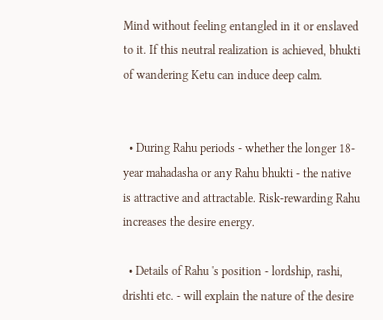Mind without feeling entangled in it or enslaved to it. If this neutral realization is achieved, bhukti of wandering Ketu can induce deep calm.


  • During Rahu periods - whether the longer 18-year mahadasha or any Rahu bhukti - the native is attractive and attractable. Risk-rewarding Rahu increases the desire energy.

  • Details of Rahu 's position - lordship, rashi, drishti etc. - will explain the nature of the desire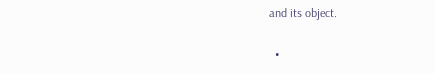and its object.

  •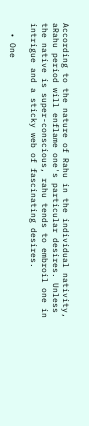According to the nature of Rahu in the individual nativity, aRahu period will enflame one's particular desires. Unless the native is super-conscious, rahu tends to embroil one in intrigue and a sticky web of fascinating desires.

  • One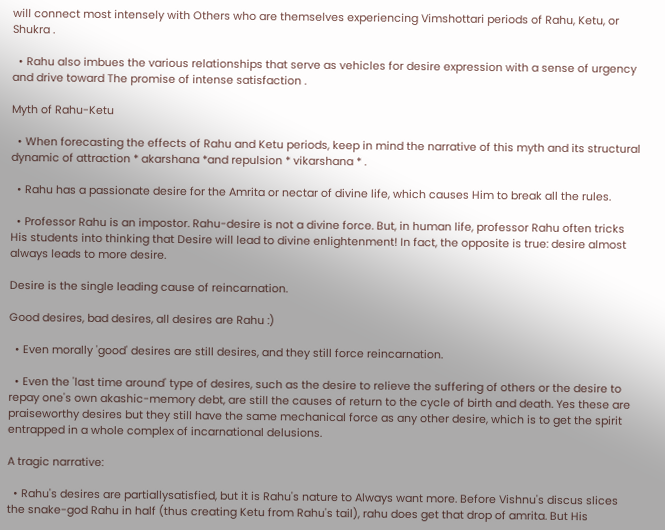will connect most intensely with Others who are themselves experiencing Vimshottari periods of Rahu, Ketu, or Shukra .

  • Rahu also imbues the various relationships that serve as vehicles for desire expression with a sense of urgency and drive toward The promise of intense satisfaction .

Myth of Rahu-Ketu

  • When forecasting the effects of Rahu and Ketu periods, keep in mind the narrative of this myth and its structural dynamic of attraction * akarshana *and repulsion * vikarshana * .

  • Rahu has a passionate desire for the Amrita or nectar of divine life, which causes Him to break all the rules.

  • Professor Rahu is an impostor. Rahu-desire is not a divine force. But, in human life, professor Rahu often tricks His students into thinking that Desire will lead to divine enlightenment! In fact, the opposite is true: desire almost always leads to more desire.

Desire is the single leading cause of reincarnation.

Good desires, bad desires, all desires are Rahu :)

  • Even morally 'good' desires are still desires, and they still force reincarnation.

  • Even the 'last time around' type of desires, such as the desire to relieve the suffering of others or the desire to repay one's own akashic-memory debt, are still the causes of return to the cycle of birth and death. Yes these are praiseworthy desires but they still have the same mechanical force as any other desire, which is to get the spirit entrapped in a whole complex of incarnational delusions.

A tragic narrative:

  • Rahu's desires are partiallysatisfied, but it is Rahu's nature to Always want more. Before Vishnu's discus slices the snake-god Rahu in half (thus creating Ketu from Rahu's tail), rahu does get that drop of amrita. But His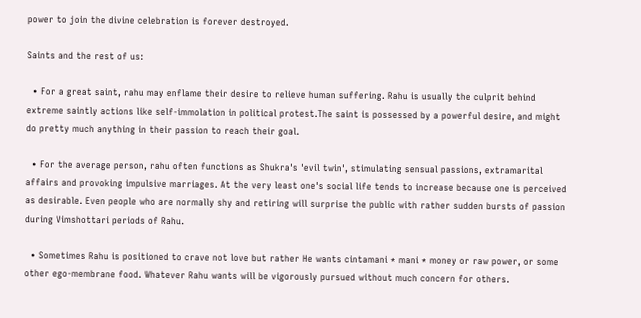power to join the divine celebration is forever destroyed.

Saints and the rest of us:

  • For a great saint, rahu may enflame their desire to relieve human suffering. Rahu is usually the culprit behind extreme saintly actions like self-immolation in political protest.The saint is possessed by a powerful desire, and might do pretty much anything in their passion to reach their goal.

  • For the average person, rahu often functions as Shukra's 'evil twin', stimulating sensual passions, extramarital affairs and provoking impulsive marriages. At the very least one's social life tends to increase because one is perceived as desirable. Even people who are normally shy and retiring will surprise the public with rather sudden bursts of passion during Vimshottari periods of Rahu.

  • Sometimes Rahu is positioned to crave not love but rather He wants cintamani * mani * money or raw power, or some other ego-membrane food. Whatever Rahu wants will be vigorously pursued without much concern for others.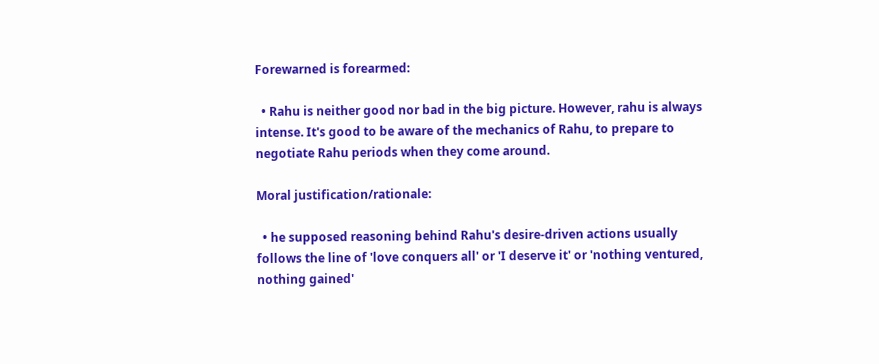Forewarned is forearmed:

  • Rahu is neither good nor bad in the big picture. However, rahu is always intense. It's good to be aware of the mechanics of Rahu, to prepare to negotiate Rahu periods when they come around.

Moral justification/rationale:

  • he supposed reasoning behind Rahu's desire-driven actions usually follows the line of 'love conquers all' or 'I deserve it' or 'nothing ventured, nothing gained'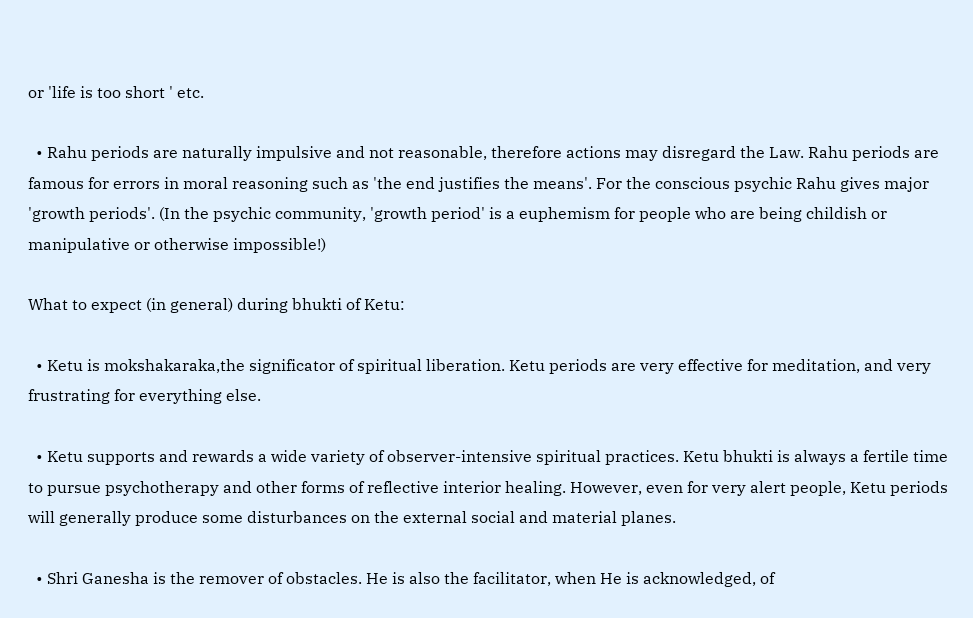or 'life is too short ' etc.

  • Rahu periods are naturally impulsive and not reasonable, therefore actions may disregard the Law. Rahu periods are famous for errors in moral reasoning such as 'the end justifies the means'. For the conscious psychic Rahu gives major 'growth periods'. (In the psychic community, 'growth period' is a euphemism for people who are being childish or manipulative or otherwise impossible!)

What to expect (in general) during bhukti of Ketu:

  • Ketu is mokshakaraka,the significator of spiritual liberation. Ketu periods are very effective for meditation, and very frustrating for everything else.

  • Ketu supports and rewards a wide variety of observer-intensive spiritual practices. Ketu bhukti is always a fertile time to pursue psychotherapy and other forms of reflective interior healing. However, even for very alert people, Ketu periods will generally produce some disturbances on the external social and material planes.

  • Shri Ganesha is the remover of obstacles. He is also the facilitator, when He is acknowledged, of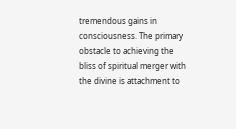tremendous gains in consciousness. The primary obstacle to achieving the bliss of spiritual merger with the divine is attachment to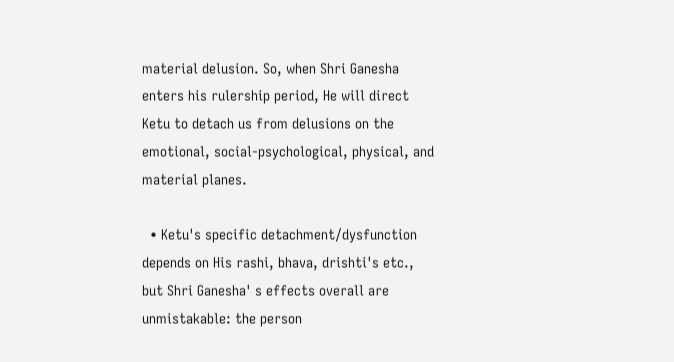material delusion. So, when Shri Ganesha enters his rulership period, He will direct Ketu to detach us from delusions on the emotional, social-psychological, physical, and material planes.

  • Ketu's specific detachment/dysfunction depends on His rashi, bhava, drishti's etc., but Shri Ganesha' s effects overall are unmistakable: the person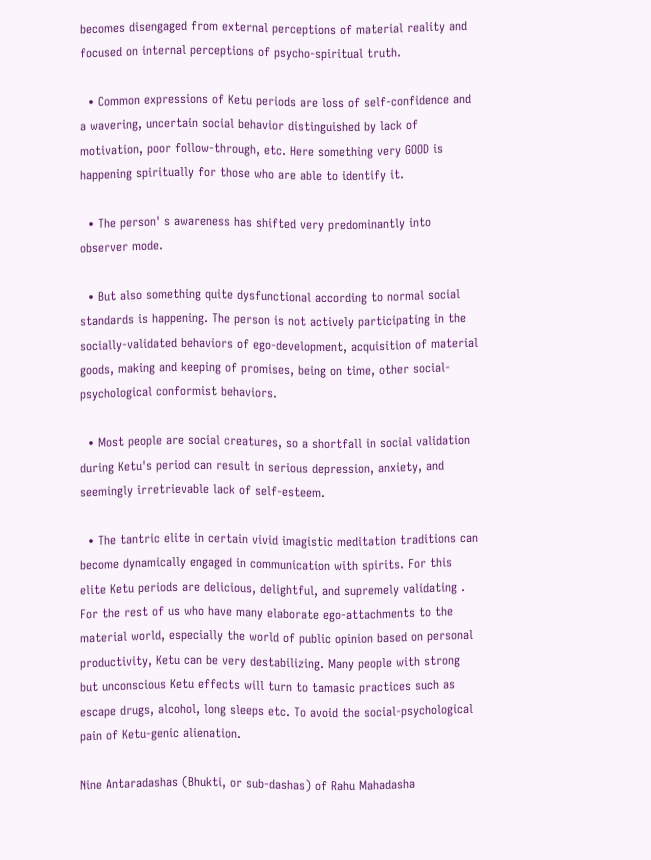becomes disengaged from external perceptions of material reality and focused on internal perceptions of psycho-spiritual truth.

  • Common expressions of Ketu periods are loss of self-confidence and a wavering, uncertain social behavior distinguished by lack of motivation, poor follow-through, etc. Here something very GOOD is happening spiritually for those who are able to identify it.

  • The person' s awareness has shifted very predominantly into observer mode.

  • But also something quite dysfunctional according to normal social standards is happening. The person is not actively participating in the socially-validated behaviors of ego-development, acquisition of material goods, making and keeping of promises, being on time, other social-psychological conformist behaviors.

  • Most people are social creatures, so a shortfall in social validation during Ketu's period can result in serious depression, anxiety, and seemingly irretrievable lack of self-esteem.

  • The tantric elite in certain vivid imagistic meditation traditions can become dynamically engaged in communication with spirits. For this elite Ketu periods are delicious, delightful, and supremely validating . For the rest of us who have many elaborate ego-attachments to the material world, especially the world of public opinion based on personal productivity, Ketu can be very destabilizing. Many people with strong but unconscious Ketu effects will turn to tamasic practices such as escape drugs, alcohol, long sleeps etc. To avoid the social-psychological pain of Ketu-genic alienation.

Nine Antaradashas (Bhukti, or sub-dashas) of Rahu Mahadasha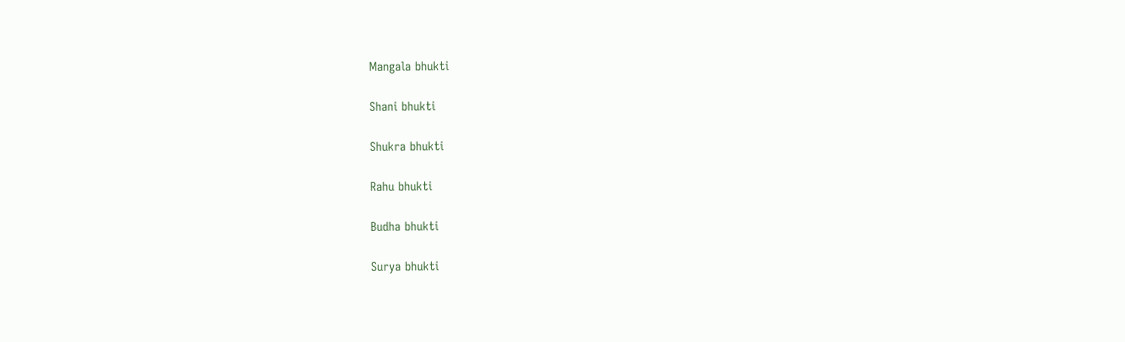Mangala bhukti

Shani bhukti

Shukra bhukti

Rahu bhukti

Budha bhukti

Surya bhukti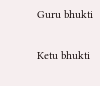Guru bhukti

Ketu bhukti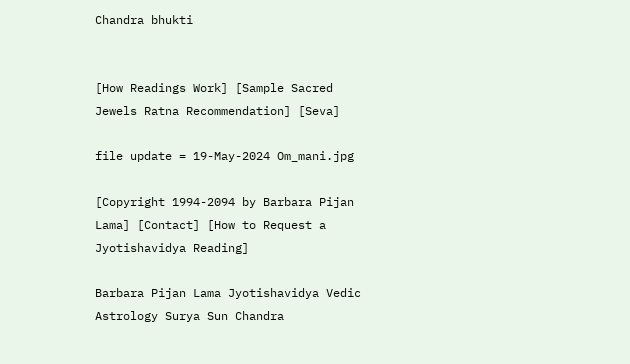Chandra bhukti


[How Readings Work] [Sample Sacred Jewels Ratna Recommendation] [Seva]

file update = 19-May-2024 Om_mani.jpg

[Copyright 1994-2094 by Barbara Pijan Lama] [Contact] [How to Request a Jyotishavidya Reading]

Barbara Pijan Lama Jyotishavidya Vedic Astrology Surya Sun Chandra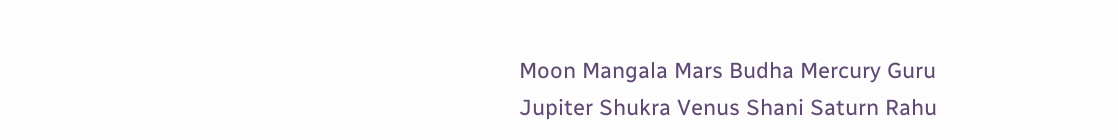Moon Mangala Mars Budha Mercury Guru Jupiter Shukra Venus Shani Saturn Rahu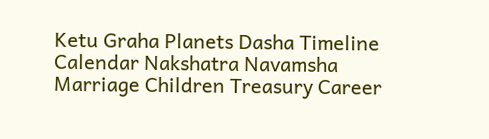Ketu Graha Planets Dasha Timeline Calendar Nakshatra Navamsha Marriage Children Treasury Career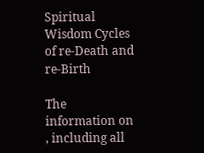Spiritual Wisdom Cycles of re-Death and re-Birth

The information on , including all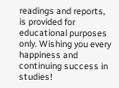readings and reports, is provided for educational purposes only. Wishing you every happiness and continuing success in studies!